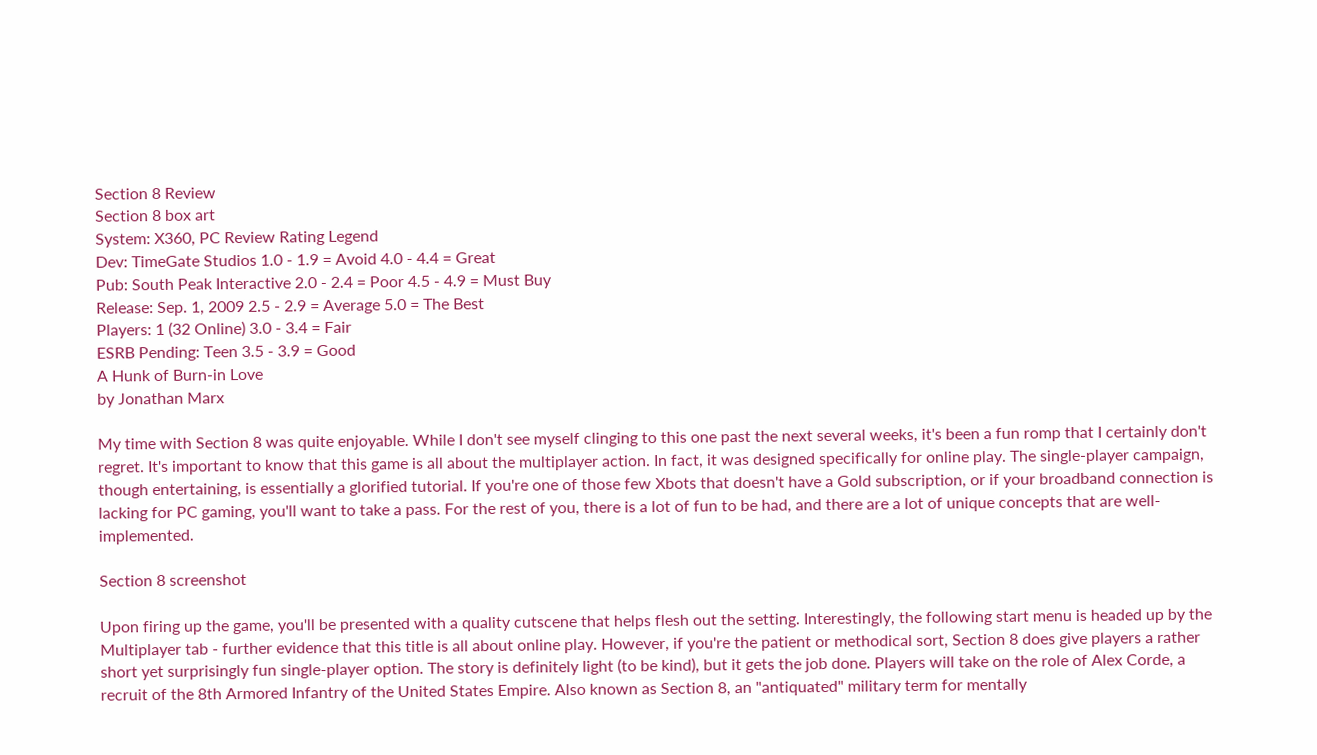Section 8 Review
Section 8 box art
System: X360, PC Review Rating Legend
Dev: TimeGate Studios 1.0 - 1.9 = Avoid 4.0 - 4.4 = Great
Pub: South Peak Interactive 2.0 - 2.4 = Poor 4.5 - 4.9 = Must Buy
Release: Sep. 1, 2009 2.5 - 2.9 = Average 5.0 = The Best
Players: 1 (32 Online) 3.0 - 3.4 = Fair
ESRB Pending: Teen 3.5 - 3.9 = Good
A Hunk of Burn-in Love
by Jonathan Marx

My time with Section 8 was quite enjoyable. While I don't see myself clinging to this one past the next several weeks, it's been a fun romp that I certainly don't regret. It's important to know that this game is all about the multiplayer action. In fact, it was designed specifically for online play. The single-player campaign, though entertaining, is essentially a glorified tutorial. If you're one of those few Xbots that doesn't have a Gold subscription, or if your broadband connection is lacking for PC gaming, you'll want to take a pass. For the rest of you, there is a lot of fun to be had, and there are a lot of unique concepts that are well-implemented.

Section 8 screenshot

Upon firing up the game, you'll be presented with a quality cutscene that helps flesh out the setting. Interestingly, the following start menu is headed up by the Multiplayer tab - further evidence that this title is all about online play. However, if you're the patient or methodical sort, Section 8 does give players a rather short yet surprisingly fun single-player option. The story is definitely light (to be kind), but it gets the job done. Players will take on the role of Alex Corde, a recruit of the 8th Armored Infantry of the United States Empire. Also known as Section 8, an "antiquated" military term for mentally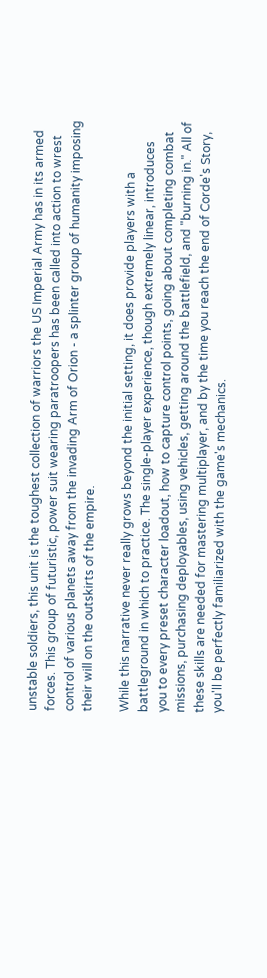unstable soldiers, this unit is the toughest collection of warriors the US Imperial Army has in its armed forces. This group of futuristic, power suit wearing paratroopers has been called into action to wrest control of various planets away from the invading Arm of Orion - a splinter group of humanity imposing their will on the outskirts of the empire.

While this narrative never really grows beyond the initial setting, it does provide players with a battleground in which to practice. The single-player experience, though extremely linear, introduces you to every preset character loadout, how to capture control points, going about completing combat missions, purchasing deployables, using vehicles, getting around the battlefield, and "burning in." All of these skills are needed for mastering multiplayer, and by the time you reach the end of Corde's Story, you'll be perfectly familiarized with the game's mechanics.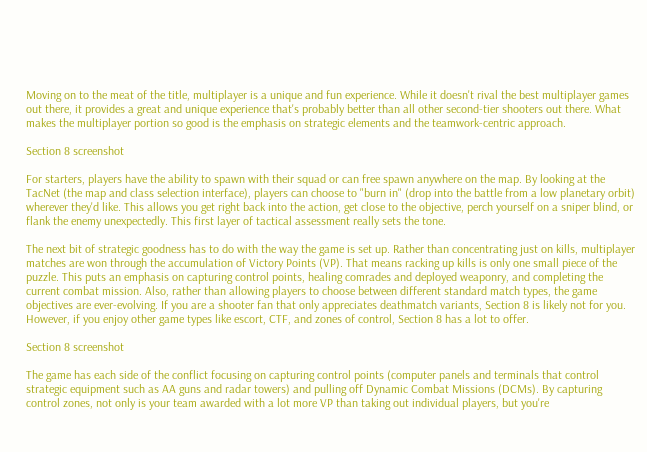Moving on to the meat of the title, multiplayer is a unique and fun experience. While it doesn't rival the best multiplayer games out there, it provides a great and unique experience that's probably better than all other second-tier shooters out there. What makes the multiplayer portion so good is the emphasis on strategic elements and the teamwork-centric approach.

Section 8 screenshot

For starters, players have the ability to spawn with their squad or can free spawn anywhere on the map. By looking at the TacNet (the map and class selection interface), players can choose to "burn in" (drop into the battle from a low planetary orbit) wherever they'd like. This allows you get right back into the action, get close to the objective, perch yourself on a sniper blind, or flank the enemy unexpectedly. This first layer of tactical assessment really sets the tone.

The next bit of strategic goodness has to do with the way the game is set up. Rather than concentrating just on kills, multiplayer matches are won through the accumulation of Victory Points (VP). That means racking up kills is only one small piece of the puzzle. This puts an emphasis on capturing control points, healing comrades and deployed weaponry, and completing the current combat mission. Also, rather than allowing players to choose between different standard match types, the game objectives are ever-evolving. If you are a shooter fan that only appreciates deathmatch variants, Section 8 is likely not for you. However, if you enjoy other game types like escort, CTF, and zones of control, Section 8 has a lot to offer.

Section 8 screenshot

The game has each side of the conflict focusing on capturing control points (computer panels and terminals that control strategic equipment such as AA guns and radar towers) and pulling off Dynamic Combat Missions (DCMs). By capturing control zones, not only is your team awarded with a lot more VP than taking out individual players, but you're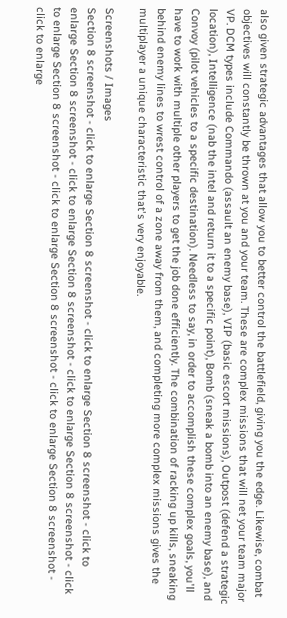also given strategic advantages that allow you to better control the battlefield, giving you the edge. Likewise, combat objectives will constantly be thrown at you and your team. These are complex missions that will net your team major VP. DCM types include Commando (assault an enemy base), VIP (basic escort missions), Outpost (defend a strategic location), Intelligence (nab the intel and return it to a specific point), Bomb (sneak a bomb into an enemy base), and Convoy (pilot vehicles to a specific destination). Needless to say, in order to accomplish these complex goals, you'll have to work with multiple other players to get the job done efficiently. The combination of racking up kills, sneaking behind enemy lines to wrest control of a zone away from them, and completing more complex missions gives the multiplayer a unique characteristic that's very enjoyable.

Screenshots / Images
Section 8 screenshot - click to enlarge Section 8 screenshot - click to enlarge Section 8 screenshot - click to enlarge Section 8 screenshot - click to enlarge Section 8 screenshot - click to enlarge Section 8 screenshot - click to enlarge Section 8 screenshot - click to enlarge Section 8 screenshot - click to enlarge Section 8 screenshot - click to enlarge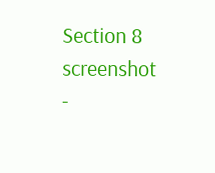Section 8 screenshot -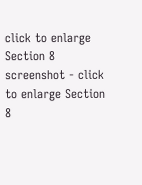click to enlarge Section 8 screenshot - click to enlarge Section 8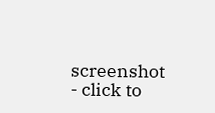screenshot - click to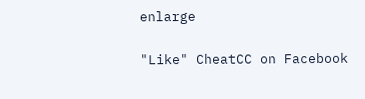enlarge

"Like" CheatCC on Facebook